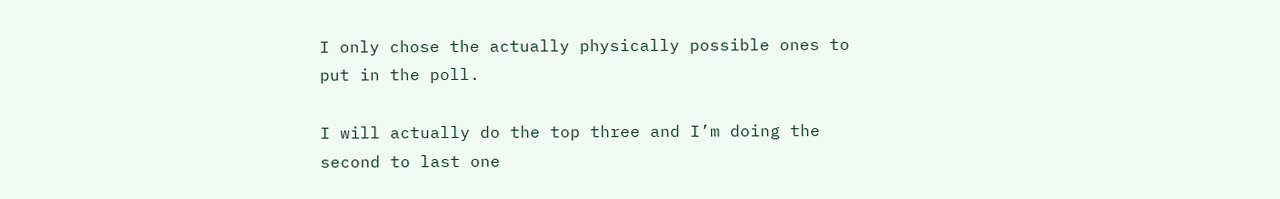I only chose the actually physically possible ones to put in the poll.

I will actually do the top three and I’m doing the second to last one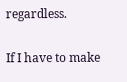regardless.

If I have to make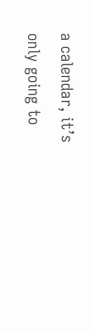a calendar, it’s only going to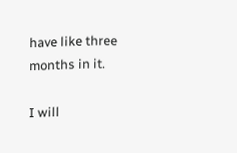have like three months in it.

I will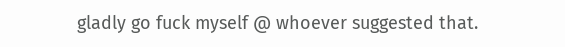gladly go fuck myself @ whoever suggested that.